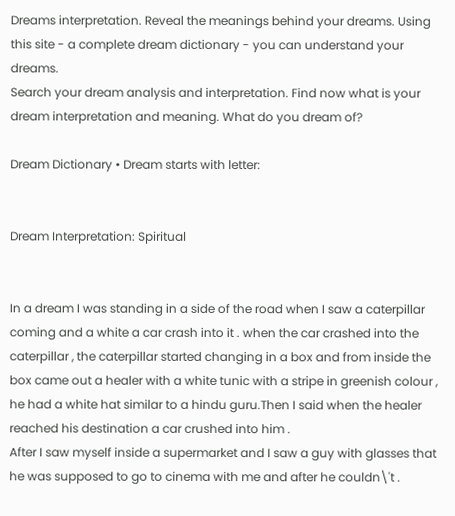Dreams interpretation. Reveal the meanings behind your dreams. Using this site - a complete dream dictionary - you can understand your dreams.
Search your dream analysis and interpretation. Find now what is your dream interpretation and meaning. What do you dream of?

Dream Dictionary • Dream starts with letter:


Dream Interpretation: Spiritual


In a dream I was standing in a side of the road when I saw a caterpillar coming and a white a car crash into it . when the car crashed into the caterpillar , the caterpillar started changing in a box and from inside the box came out a healer with a white tunic with a stripe in greenish colour , he had a white hat similar to a hindu guru.Then I said when the healer reached his destination a car crushed into him .
After I saw myself inside a supermarket and I saw a guy with glasses that he was supposed to go to cinema with me and after he couldn\'t .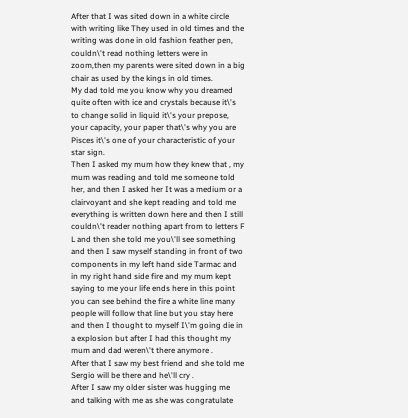After that I was sited down in a white circle with writing like They used in old times and the writing was done in old fashion feather pen, couldn\'t read nothing letters were in zoom,then my parents were sited down in a big chair as used by the kings in old times.
My dad told me you know why you dreamed quite often with ice and crystals because it\'s to change solid in liquid it\'s your prepose, your capacity, your paper that\'s why you are Pisces it\'s one of your characteristic of your star sign.
Then I asked my mum how they knew that , my mum was reading and told me someone told her, and then I asked her It was a medium or a clairvoyant and she kept reading and told me everything is written down here and then I still couldn\'t reader nothing apart from to letters F L and then she told me you\'ll see something and then I saw myself standing in front of two components in my left hand side Tarmac and in my right hand side fire and my mum kept saying to me your life ends here in this point you can see behind the fire a white line many people will follow that line but you stay here and then I thought to myself I\'m going die in a explosion but after I had this thought my mum and dad weren\'t there anymore .
After that I saw my best friend and she told me Sergio will be there and he\'ll cry .
After I saw my older sister was hugging me and talking with me as she was congratulate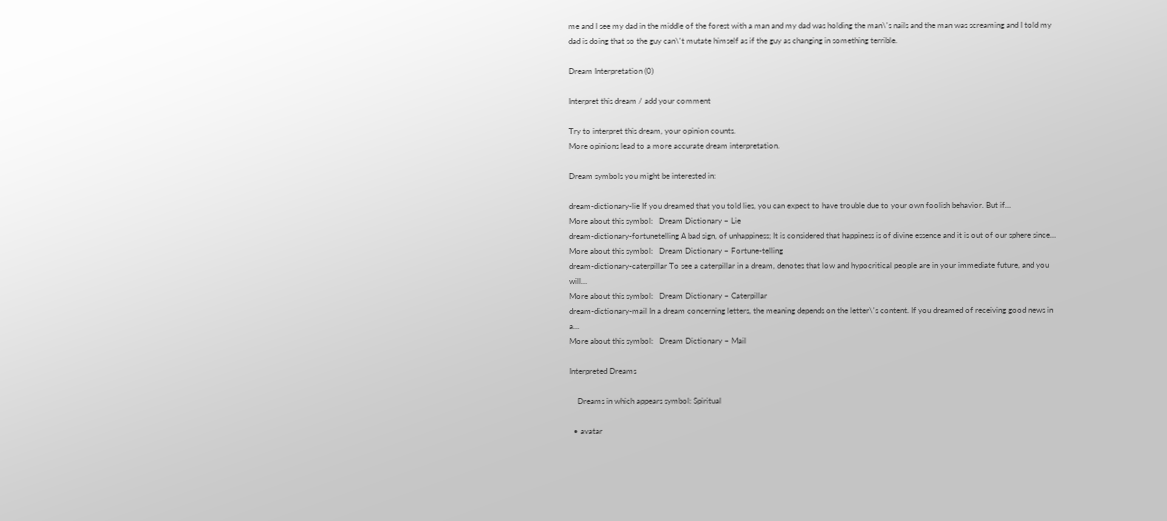me and I see my dad in the middle of the forest with a man and my dad was holding the man\'s nails and the man was screaming and I told my dad is doing that so the guy can\'t mutate himself as if the guy as changing in something terrible.

Dream Interpretation (0)

Interpret this dream / add your comment

Try to interpret this dream, your opinion counts.
More opinions lead to a more accurate dream interpretation.

Dream symbols you might be interested in:

dream-dictionary-lie If you dreamed that you told lies, you can expect to have trouble due to your own foolish behavior. But if…
More about this symbol:   Dream Dictionary ~ Lie
dream-dictionary-fortunetelling A bad sign, of unhappiness; It is considered that happiness is of divine essence and it is out of our sphere since…
More about this symbol:   Dream Dictionary ~ Fortune-telling
dream-dictionary-caterpillar To see a caterpillar in a dream, denotes that low and hypocritical people are in your immediate future, and you will…
More about this symbol:   Dream Dictionary ~ Caterpillar
dream-dictionary-mail In a dream concerning letters, the meaning depends on the letter\'s content. If you dreamed of receiving good news in a…
More about this symbol:   Dream Dictionary ~ Mail

Interpreted Dreams

    Dreams in which appears symbol: Spiritual

  • avatar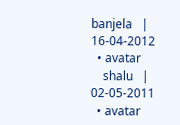banjela   |   16-04-2012
  • avatar
    shalu   |   02-05-2011
  • avatar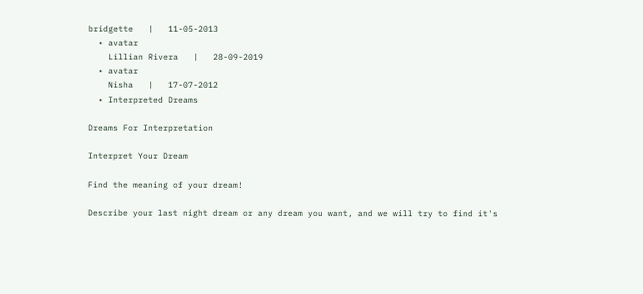bridgette   |   11-05-2013
  • avatar
    Lillian Rivera   |   28-09-2019
  • avatar
    Nisha   |   17-07-2012
  • Interpreted Dreams

Dreams For Interpretation

Interpret Your Dream

Find the meaning of your dream!

Describe your last night dream or any dream you want, and we will try to find it's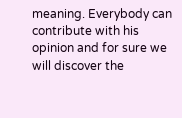meaning. Everybody can contribute with his opinion and for sure we will discover the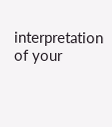interpretation of your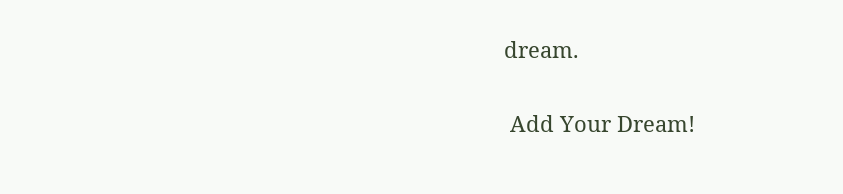dream.

 Add Your Dream!